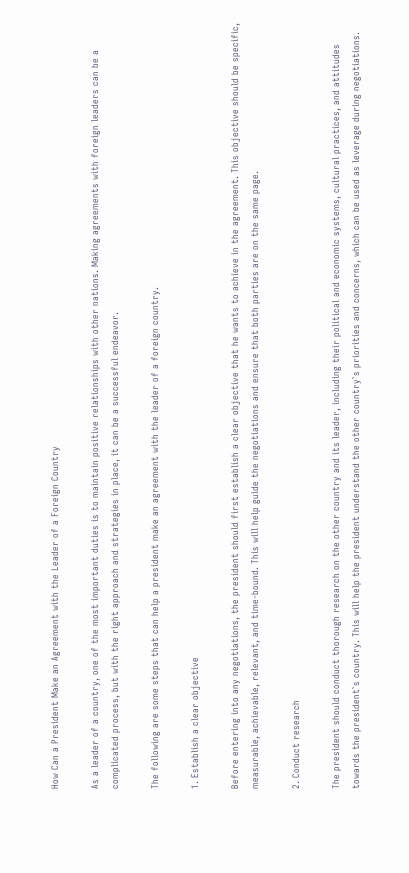How Can a President Make an Agreement with the Leader of a Foreign Country

As a leader of a country, one of the most important duties is to maintain positive relationships with other nations. Making agreements with foreign leaders can be a complicated process, but with the right approach and strategies in place, it can be a successful endeavor.

The following are some steps that can help a president make an agreement with the leader of a foreign country.

1. Establish a clear objective

Before entering into any negotiations, the president should first establish a clear objective that he wants to achieve in the agreement. This objective should be specific, measurable, achievable, relevant, and time-bound. This will help guide the negotiations and ensure that both parties are on the same page.

2. Conduct research

The president should conduct thorough research on the other country and its leader, including their political and economic systems, cultural practices, and attitudes towards the president`s country. This will help the president understand the other country`s priorities and concerns, which can be used as leverage during negotiations.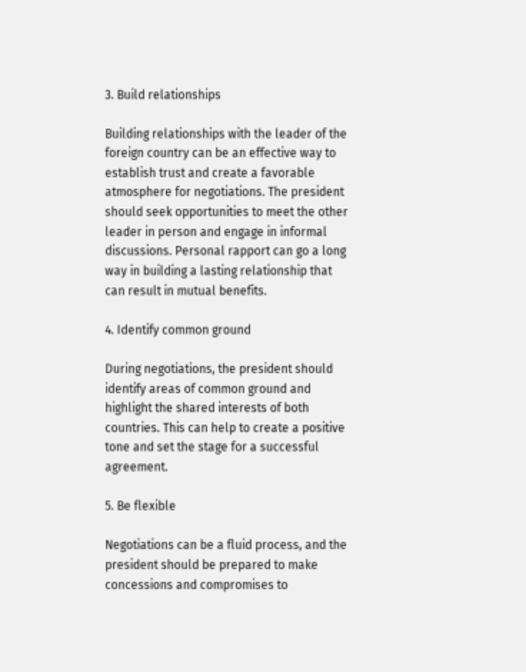3. Build relationships

Building relationships with the leader of the foreign country can be an effective way to establish trust and create a favorable atmosphere for negotiations. The president should seek opportunities to meet the other leader in person and engage in informal discussions. Personal rapport can go a long way in building a lasting relationship that can result in mutual benefits.

4. Identify common ground

During negotiations, the president should identify areas of common ground and highlight the shared interests of both countries. This can help to create a positive tone and set the stage for a successful agreement.

5. Be flexible

Negotiations can be a fluid process, and the president should be prepared to make concessions and compromises to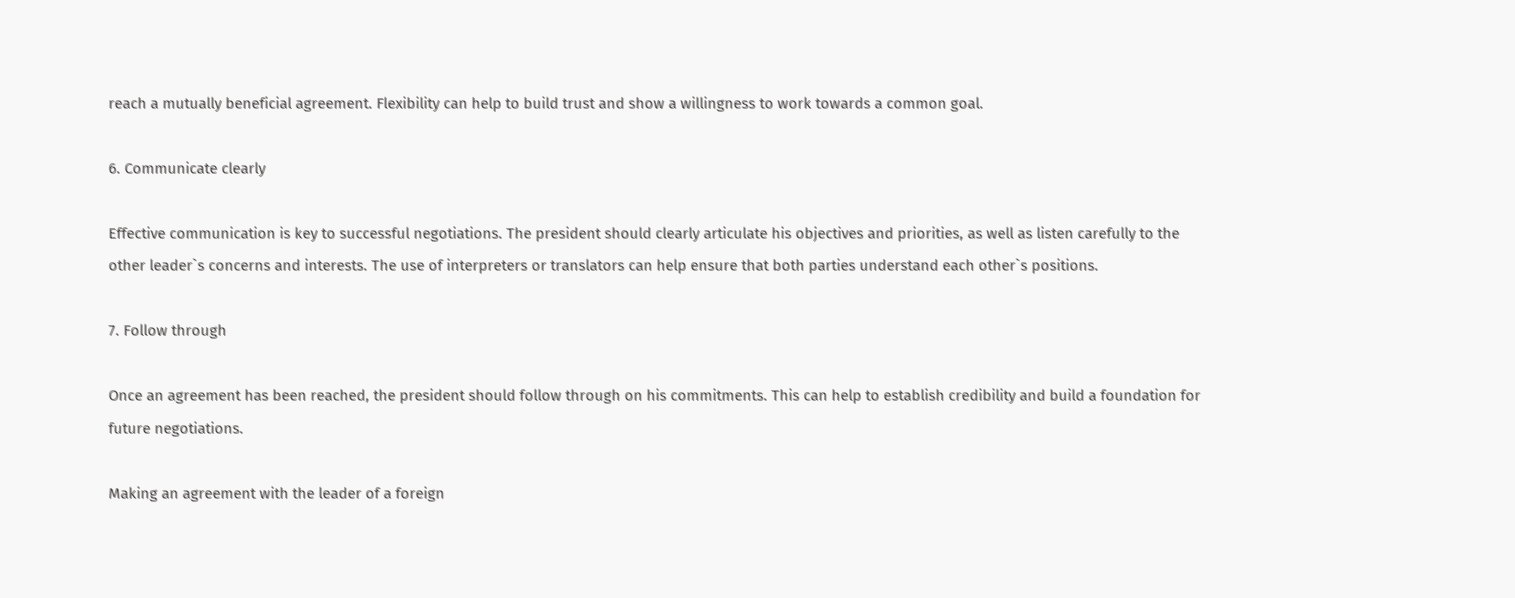reach a mutually beneficial agreement. Flexibility can help to build trust and show a willingness to work towards a common goal.

6. Communicate clearly

Effective communication is key to successful negotiations. The president should clearly articulate his objectives and priorities, as well as listen carefully to the other leader`s concerns and interests. The use of interpreters or translators can help ensure that both parties understand each other`s positions.

7. Follow through

Once an agreement has been reached, the president should follow through on his commitments. This can help to establish credibility and build a foundation for future negotiations.

Making an agreement with the leader of a foreign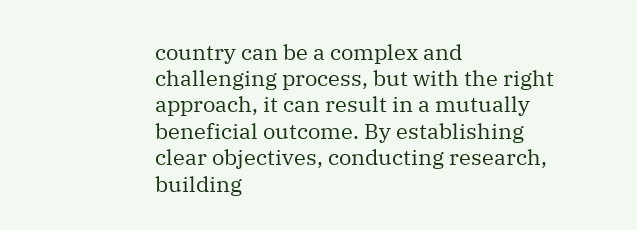country can be a complex and challenging process, but with the right approach, it can result in a mutually beneficial outcome. By establishing clear objectives, conducting research, building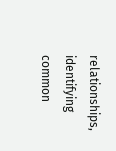relationships, identifying common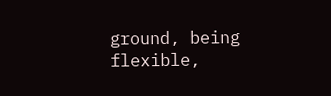ground, being flexible,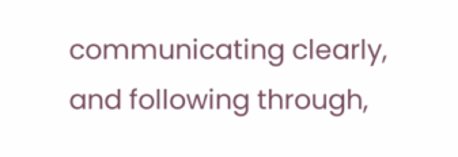communicating clearly, and following through,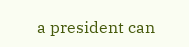a president can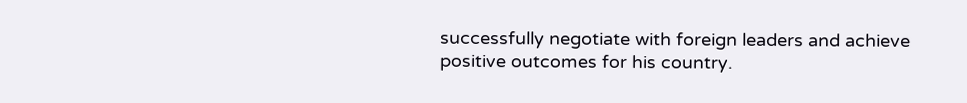successfully negotiate with foreign leaders and achieve positive outcomes for his country.